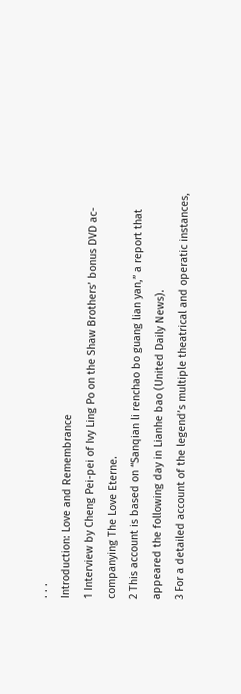. . .
Introduction: Love and Remembrance
1 Interview by Cheng Pei-pei of Ivy Ling Po on the Shaw Brothers’ bonus DVD ac-
companying The Love Eterne.
2 This account is based on “Sanqian li renchao bo guang lian yan,” a report that
appeared the following day in Lianhe bao (United Daily News).
3 For a detailed account of the legend’s multiple theatrical and operatic instances,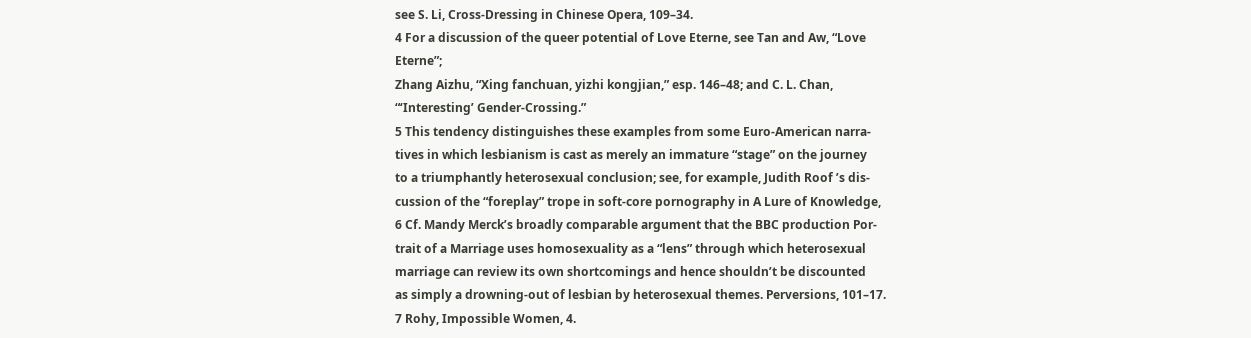see S. Li, Cross-Dressing in Chinese Opera, 109–34.
4 For a discussion of the queer potential of Love Eterne, see Tan and Aw, “Love Eterne”;
Zhang Aizhu, “Xing fanchuan, yizhi kongjian,” esp. 146–48; and C. L. Chan,
“‘Interesting’ Gender-Crossing.”
5 This tendency distinguishes these examples from some Euro-American narra-
tives in which lesbianism is cast as merely an immature “stage” on the journey
to a triumphantly heterosexual conclusion; see, for example, Judith Roof ’s dis-
cussion of the “foreplay” trope in soft-core pornography in A Lure of Knowledge,
6 Cf. Mandy Merck’s broadly comparable argument that the BBC production Por-
trait of a Marriage uses homosexuality as a “lens” through which heterosexual
marriage can review its own shortcomings and hence shouldn’t be discounted
as simply a drowning-out of lesbian by heterosexual themes. Perversions, 101–17.
7 Rohy, Impossible Women, 4.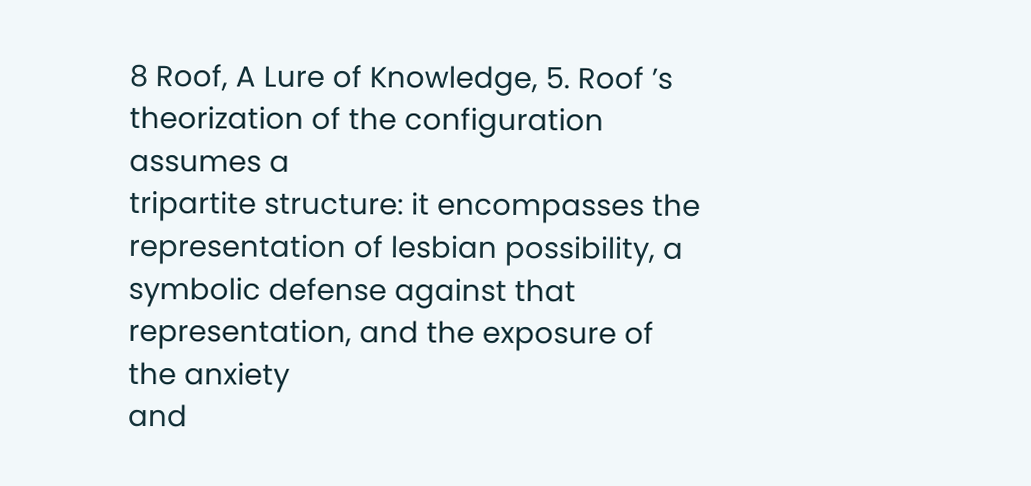8 Roof, A Lure of Knowledge, 5. Roof ’s theorization of the configuration assumes a
tripartite structure: it encompasses the representation of lesbian possibility, a
symbolic defense against that representation, and the exposure of the anxiety
and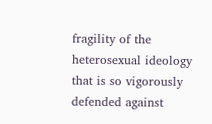fragility of the heterosexual ideology that is so vigorously defended against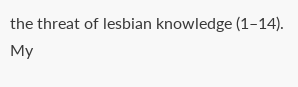the threat of lesbian knowledge (1–14). My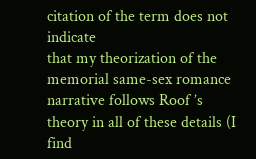citation of the term does not indicate
that my theorization of the memorial same-sex romance narrative follows Roof ’s
theory in all of these details (I find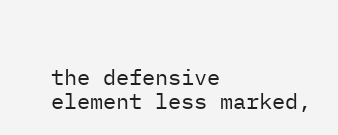the defensive element less marked,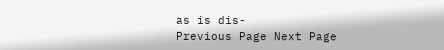as is dis-
Previous Page Next Page